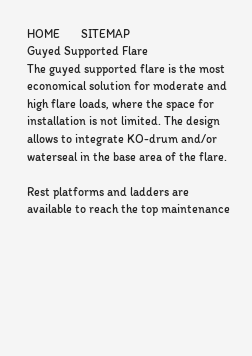HOME       SITEMAP
Guyed Supported Flare
The guyed supported flare is the most economical solution for moderate and high flare loads, where the space for installation is not limited. The design allows to integrate KO-drum and/or waterseal in the base area of the flare.

Rest platforms and ladders are available to reach the top maintenance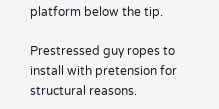platform below the tip.

Prestressed guy ropes to install with pretension for structural reasons.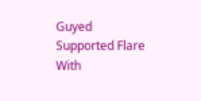Guyed Supported Flare
With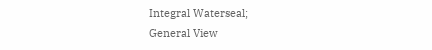Integral Waterseal;
General View